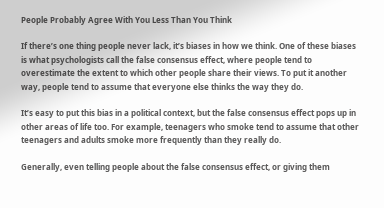People Probably Agree With You Less Than You Think

If there’s one thing people never lack, it’s biases in how we think. One of these biases is what psychologists call the false consensus effect, where people tend to overestimate the extent to which other people share their views. To put it another way, people tend to assume that everyone else thinks the way they do.

It’s easy to put this bias in a political context, but the false consensus effect pops up in other areas of life too. For example, teenagers who smoke tend to assume that other teenagers and adults smoke more frequently than they really do.

Generally, even telling people about the false consensus effect, or giving them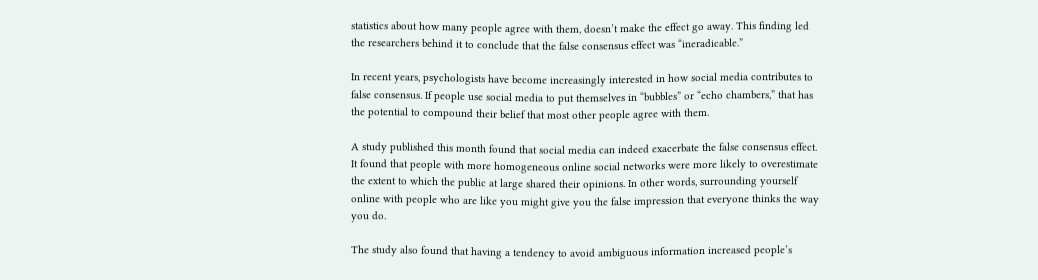statistics about how many people agree with them, doesn’t make the effect go away. This finding led the researchers behind it to conclude that the false consensus effect was “ineradicable.”

In recent years, psychologists have become increasingly interested in how social media contributes to false consensus. If people use social media to put themselves in “bubbles” or “echo chambers,” that has the potential to compound their belief that most other people agree with them.

A study published this month found that social media can indeed exacerbate the false consensus effect. It found that people with more homogeneous online social networks were more likely to overestimate the extent to which the public at large shared their opinions. In other words, surrounding yourself online with people who are like you might give you the false impression that everyone thinks the way you do.

The study also found that having a tendency to avoid ambiguous information increased people’s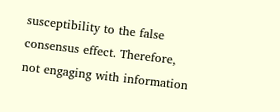susceptibility to the false consensus effect. Therefore, not engaging with information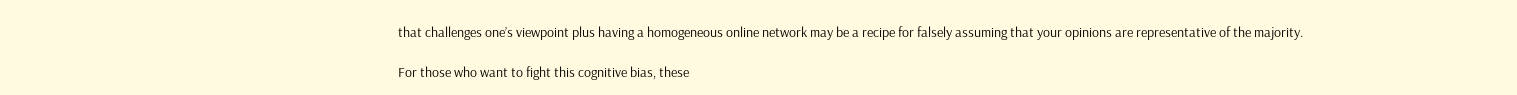that challenges one’s viewpoint plus having a homogeneous online network may be a recipe for falsely assuming that your opinions are representative of the majority.

For those who want to fight this cognitive bias, these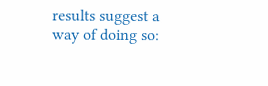results suggest a way of doing so: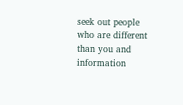seek out people who are different than you and information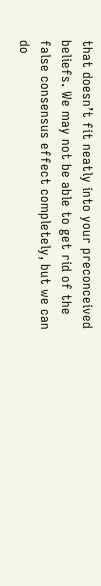that doesn’t fit neatly into your preconceived beliefs. We may not be able to get rid of the false consensus effect completely, but we can do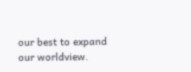our best to expand our worldview.